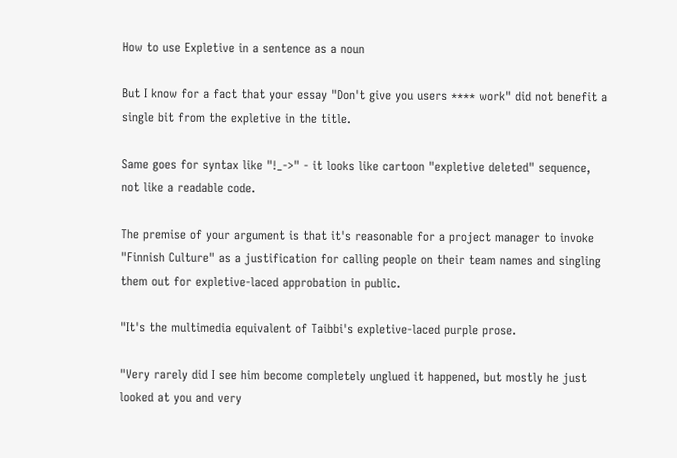How to use Expletive in a sentence as a noun

But I know for a fact that your essay "Don't give you users **** work" did not benefit a single bit from the expletive in the title.

Same goes for syntax like "!_->" - it looks like cartoon "expletive deleted" sequence, not like a readable code.

The premise of your argument is that it's reasonable for a project manager to invoke "Finnish Culture" as a justification for calling people on their team names and singling them out for expletive-laced approbation in public.

"It's the multimedia equivalent of Taibbi's expletive-laced purple prose.

"Very rarely did I see him become completely unglued it happened, but mostly he just looked at you and very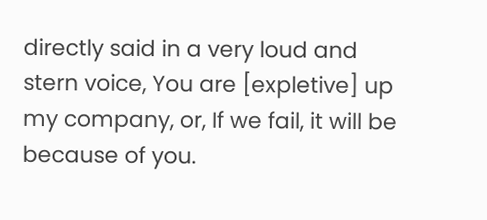directly said in a very loud and stern voice, You are [expletive] up my company, or, If we fail, it will be because of you.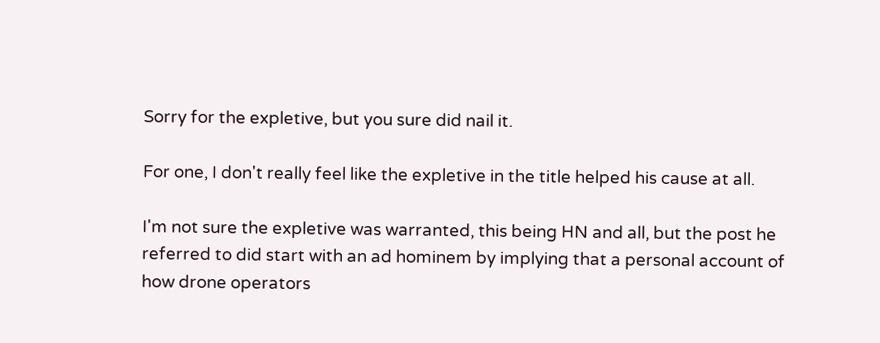Sorry for the expletive, but you sure did nail it.

For one, I don't really feel like the expletive in the title helped his cause at all.

I'm not sure the expletive was warranted, this being HN and all, but the post he referred to did start with an ad hominem by implying that a personal account of how drone operators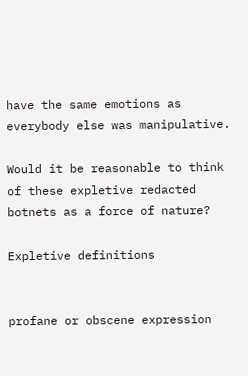have the same emotions as everybody else was manipulative.

Would it be reasonable to think of these expletive redacted botnets as a force of nature?

Expletive definitions


profane or obscene expression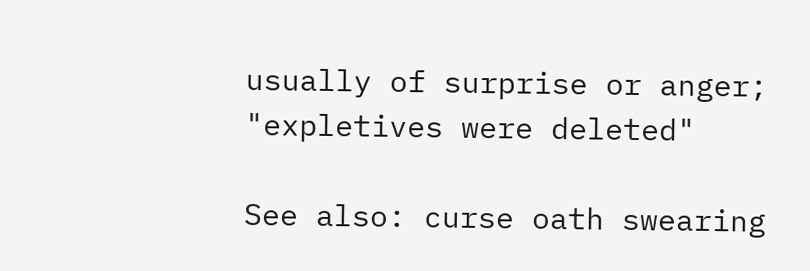usually of surprise or anger; "expletives were deleted"

See also: curse oath swearing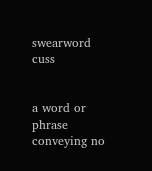swearword cuss


a word or phrase conveying no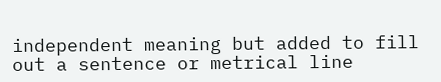independent meaning but added to fill out a sentence or metrical line